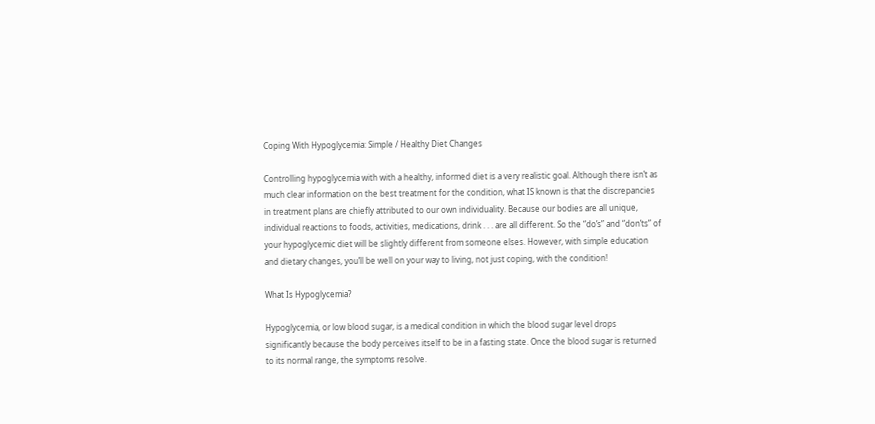Coping With Hypoglycemia: Simple / Healthy Diet Changes

Controlling hypoglycemia with with a healthy, informed diet is a very realistic goal. Although there isn’t as much clear information on the best treatment for the condition, what IS known is that the discrepancies in treatment plans are chiefly attributed to our own individuality. Because our bodies are all unique, individual reactions to foods, activities, medications, drink . . . are all different. So the “do’s” and “don’ts” of your hypoglycemic diet will be slightly different from someone elses. However, with simple education and dietary changes, you’ll be well on your way to living, not just coping, with the condition!

What Is Hypoglycemia?

Hypoglycemia, or low blood sugar, is a medical condition in which the blood sugar level drops significantly because the body perceives itself to be in a fasting state. Once the blood sugar is returned to its normal range, the symptoms resolve.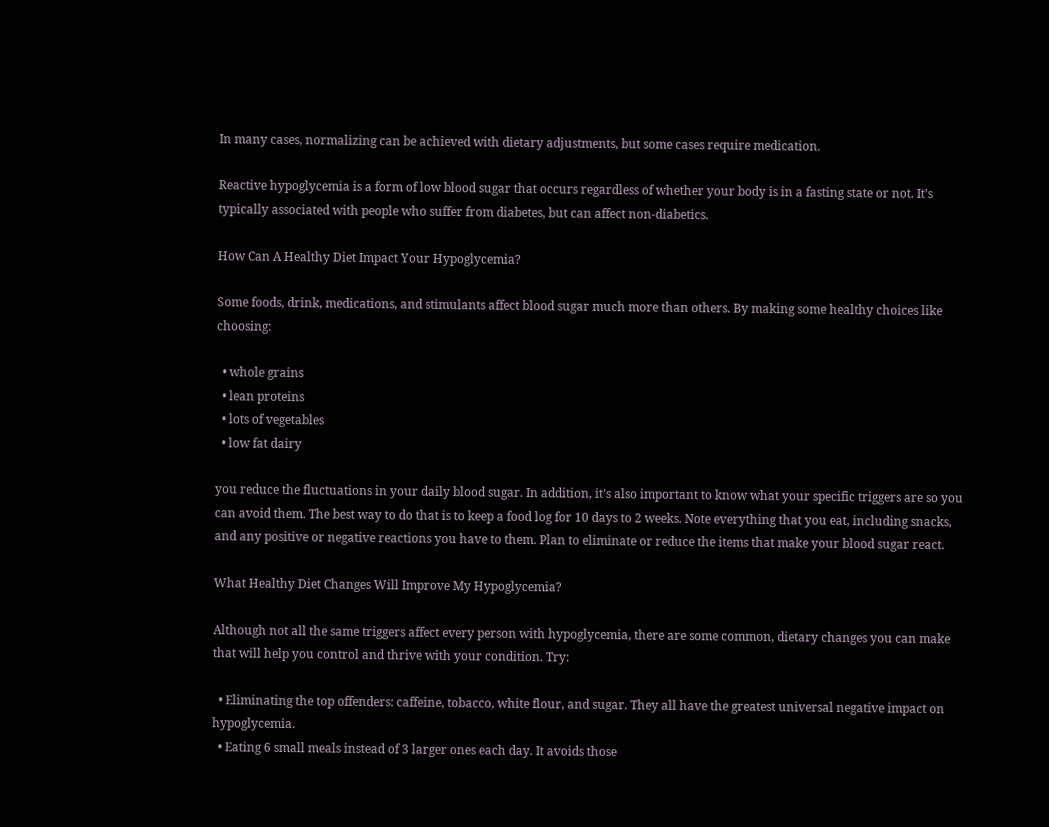In many cases, normalizing can be achieved with dietary adjustments, but some cases require medication.

Reactive hypoglycemia is a form of low blood sugar that occurs regardless of whether your body is in a fasting state or not. It’s typically associated with people who suffer from diabetes, but can affect non-diabetics.

How Can A Healthy Diet Impact Your Hypoglycemia?

Some foods, drink, medications, and stimulants affect blood sugar much more than others. By making some healthy choices like choosing:

  • whole grains
  • lean proteins
  • lots of vegetables
  • low fat dairy

you reduce the fluctuations in your daily blood sugar. In addition, it’s also important to know what your specific triggers are so you can avoid them. The best way to do that is to keep a food log for 10 days to 2 weeks. Note everything that you eat, including snacks, and any positive or negative reactions you have to them. Plan to eliminate or reduce the items that make your blood sugar react.

What Healthy Diet Changes Will Improve My Hypoglycemia?

Although not all the same triggers affect every person with hypoglycemia, there are some common, dietary changes you can make that will help you control and thrive with your condition. Try:

  • Eliminating the top offenders: caffeine, tobacco, white flour, and sugar. They all have the greatest universal negative impact on hypoglycemia.
  • Eating 6 small meals instead of 3 larger ones each day. It avoids those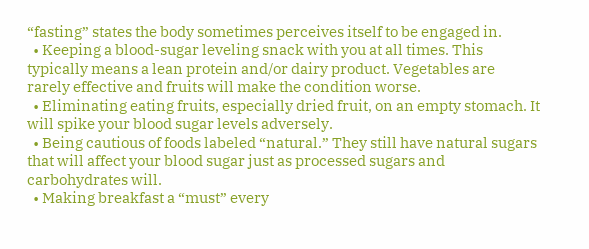“fasting” states the body sometimes perceives itself to be engaged in.
  • Keeping a blood-sugar leveling snack with you at all times. This typically means a lean protein and/or dairy product. Vegetables are rarely effective and fruits will make the condition worse.
  • Eliminating eating fruits, especially dried fruit, on an empty stomach. It will spike your blood sugar levels adversely.
  • Being cautious of foods labeled “natural.” They still have natural sugars that will affect your blood sugar just as processed sugars and carbohydrates will.
  • Making breakfast a “must” every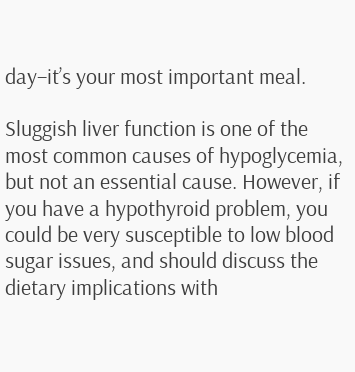day–it’s your most important meal.

Sluggish liver function is one of the most common causes of hypoglycemia, but not an essential cause. However, if you have a hypothyroid problem, you could be very susceptible to low blood sugar issues, and should discuss the dietary implications with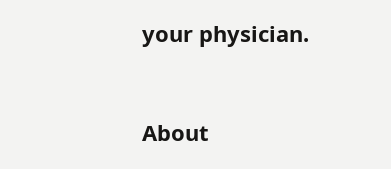your physician.


About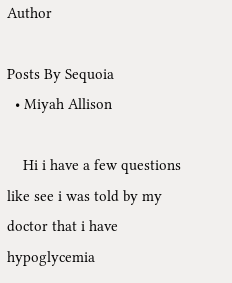Author

Posts By Sequoia
  • Miyah Allison

    Hi i have a few questions like see i was told by my doctor that i have hypoglycemia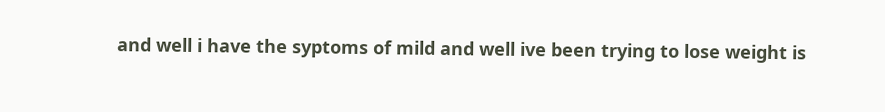and well i have the syptoms of mild and well ive been trying to lose weight is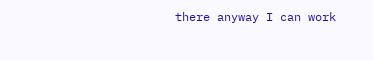there anyway I can work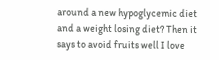around a new hypoglycemic diet and a weight losing diet? Then it says to avoid fruits well I love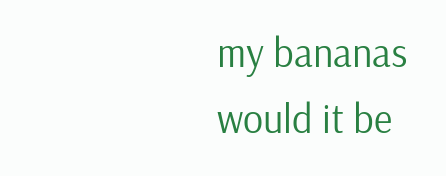my bananas would it be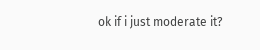ok if i just moderate it?